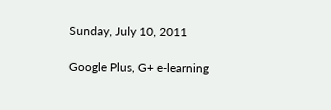Sunday, July 10, 2011

Google Plus, G+ e-learning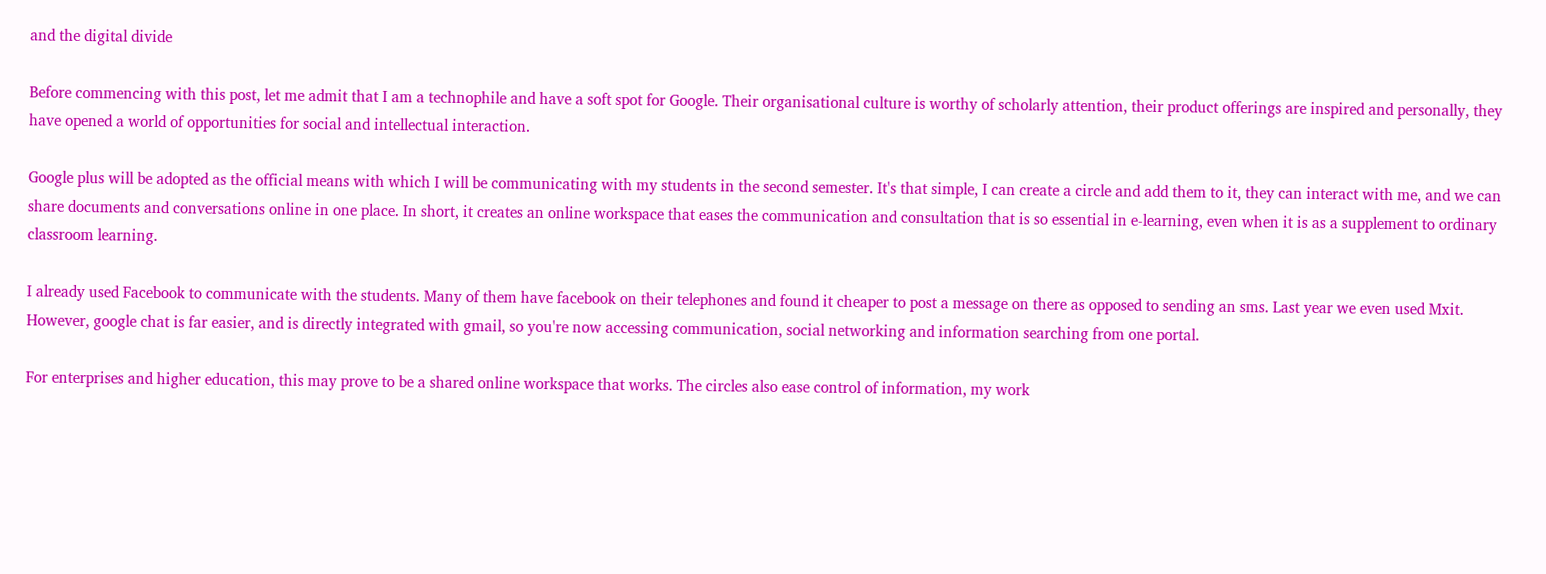and the digital divide

Before commencing with this post, let me admit that I am a technophile and have a soft spot for Google. Their organisational culture is worthy of scholarly attention, their product offerings are inspired and personally, they have opened a world of opportunities for social and intellectual interaction.

Google plus will be adopted as the official means with which I will be communicating with my students in the second semester. It's that simple, I can create a circle and add them to it, they can interact with me, and we can share documents and conversations online in one place. In short, it creates an online workspace that eases the communication and consultation that is so essential in e-learning, even when it is as a supplement to ordinary classroom learning.

I already used Facebook to communicate with the students. Many of them have facebook on their telephones and found it cheaper to post a message on there as opposed to sending an sms. Last year we even used Mxit. However, google chat is far easier, and is directly integrated with gmail, so you're now accessing communication, social networking and information searching from one portal.

For enterprises and higher education, this may prove to be a shared online workspace that works. The circles also ease control of information, my work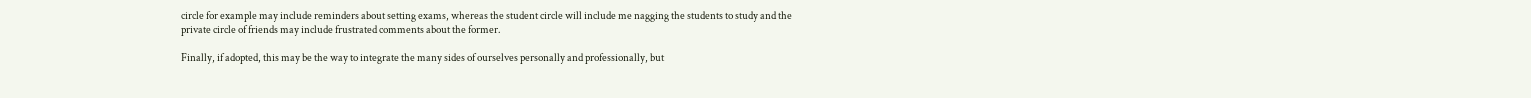circle for example may include reminders about setting exams, whereas the student circle will include me nagging the students to study and the private circle of friends may include frustrated comments about the former.

Finally, if adopted, this may be the way to integrate the many sides of ourselves personally and professionally, but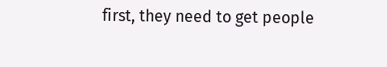first, they need to get people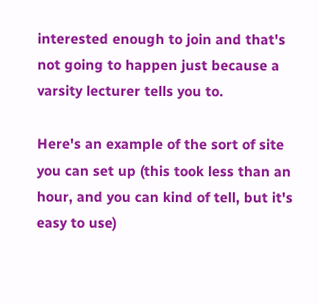interested enough to join and that's not going to happen just because a varsity lecturer tells you to.

Here's an example of the sort of site you can set up (this took less than an hour, and you can kind of tell, but it's easy to use)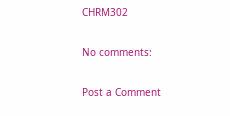CHRM302

No comments:

Post a Comment